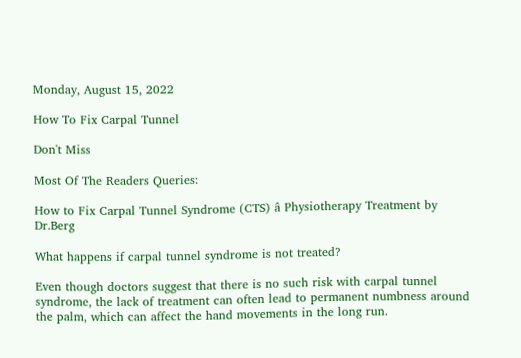Monday, August 15, 2022

How To Fix Carpal Tunnel

Don't Miss

Most Of The Readers Queries:

How to Fix Carpal Tunnel Syndrome (CTS) â Physiotherapy Treatment by Dr.Berg

What happens if carpal tunnel syndrome is not treated?

Even though doctors suggest that there is no such risk with carpal tunnel syndrome, the lack of treatment can often lead to permanent numbness around the palm, which can affect the hand movements in the long run.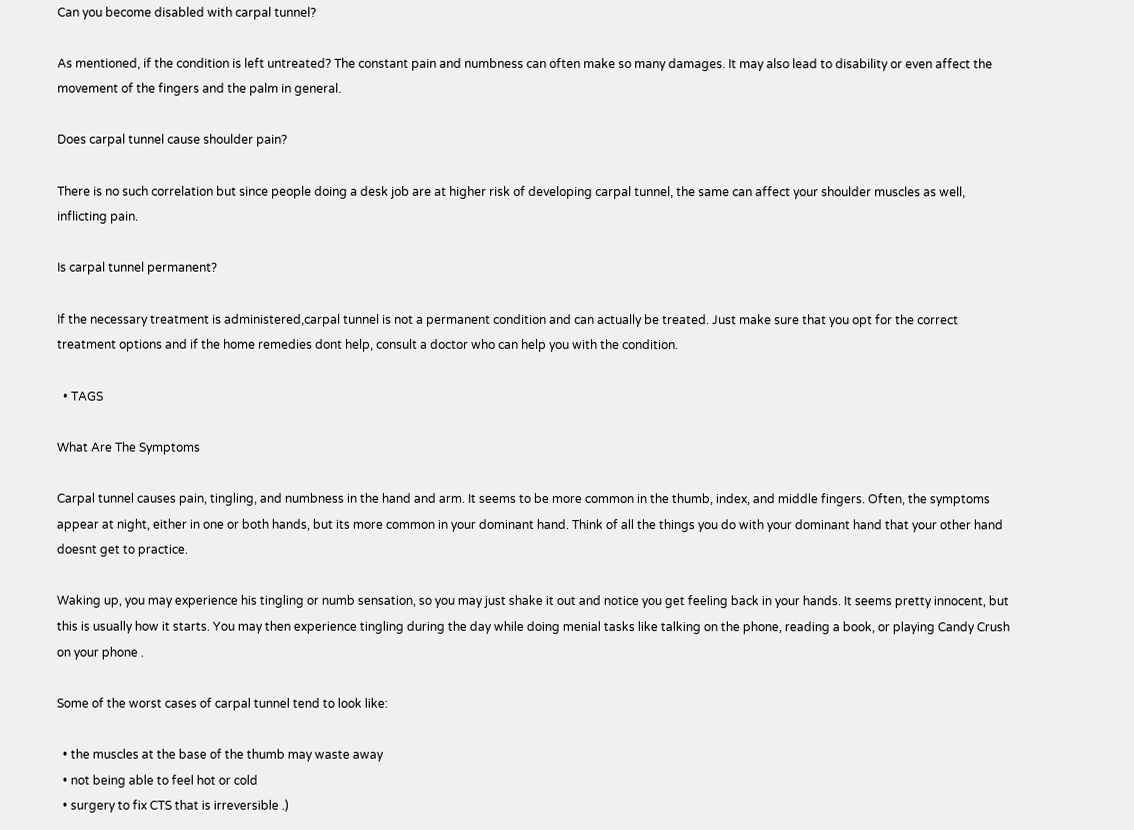Can you become disabled with carpal tunnel?

As mentioned, if the condition is left untreated? The constant pain and numbness can often make so many damages. It may also lead to disability or even affect the movement of the fingers and the palm in general.

Does carpal tunnel cause shoulder pain?

There is no such correlation but since people doing a desk job are at higher risk of developing carpal tunnel, the same can affect your shoulder muscles as well, inflicting pain.

Is carpal tunnel permanent?

If the necessary treatment is administered,carpal tunnel is not a permanent condition and can actually be treated. Just make sure that you opt for the correct treatment options and if the home remedies dont help, consult a doctor who can help you with the condition.

  • TAGS

What Are The Symptoms

Carpal tunnel causes pain, tingling, and numbness in the hand and arm. It seems to be more common in the thumb, index, and middle fingers. Often, the symptoms appear at night, either in one or both hands, but its more common in your dominant hand. Think of all the things you do with your dominant hand that your other hand doesnt get to practice.

Waking up, you may experience his tingling or numb sensation, so you may just shake it out and notice you get feeling back in your hands. It seems pretty innocent, but this is usually how it starts. You may then experience tingling during the day while doing menial tasks like talking on the phone, reading a book, or playing Candy Crush on your phone .

Some of the worst cases of carpal tunnel tend to look like:

  • the muscles at the base of the thumb may waste away
  • not being able to feel hot or cold
  • surgery to fix CTS that is irreversible .)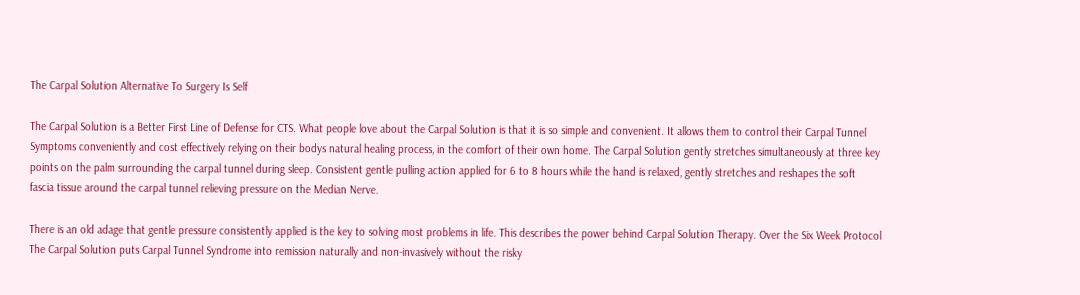The Carpal Solution Alternative To Surgery Is Self

The Carpal Solution is a Better First Line of Defense for CTS. What people love about the Carpal Solution is that it is so simple and convenient. It allows them to control their Carpal Tunnel Symptoms conveniently and cost effectively relying on their bodys natural healing process, in the comfort of their own home. The Carpal Solution gently stretches simultaneously at three key points on the palm surrounding the carpal tunnel during sleep. Consistent gentle pulling action applied for 6 to 8 hours while the hand is relaxed, gently stretches and reshapes the soft fascia tissue around the carpal tunnel relieving pressure on the Median Nerve.

There is an old adage that gentle pressure consistently applied is the key to solving most problems in life. This describes the power behind Carpal Solution Therapy. Over the Six Week Protocol The Carpal Solution puts Carpal Tunnel Syndrome into remission naturally and non-invasively without the risky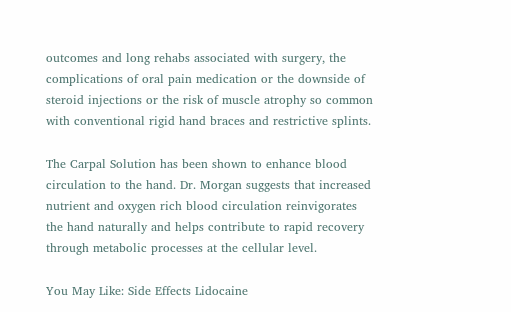outcomes and long rehabs associated with surgery, the complications of oral pain medication or the downside of steroid injections or the risk of muscle atrophy so common with conventional rigid hand braces and restrictive splints.

The Carpal Solution has been shown to enhance blood circulation to the hand. Dr. Morgan suggests that increased nutrient and oxygen rich blood circulation reinvigorates the hand naturally and helps contribute to rapid recovery through metabolic processes at the cellular level.

You May Like: Side Effects Lidocaine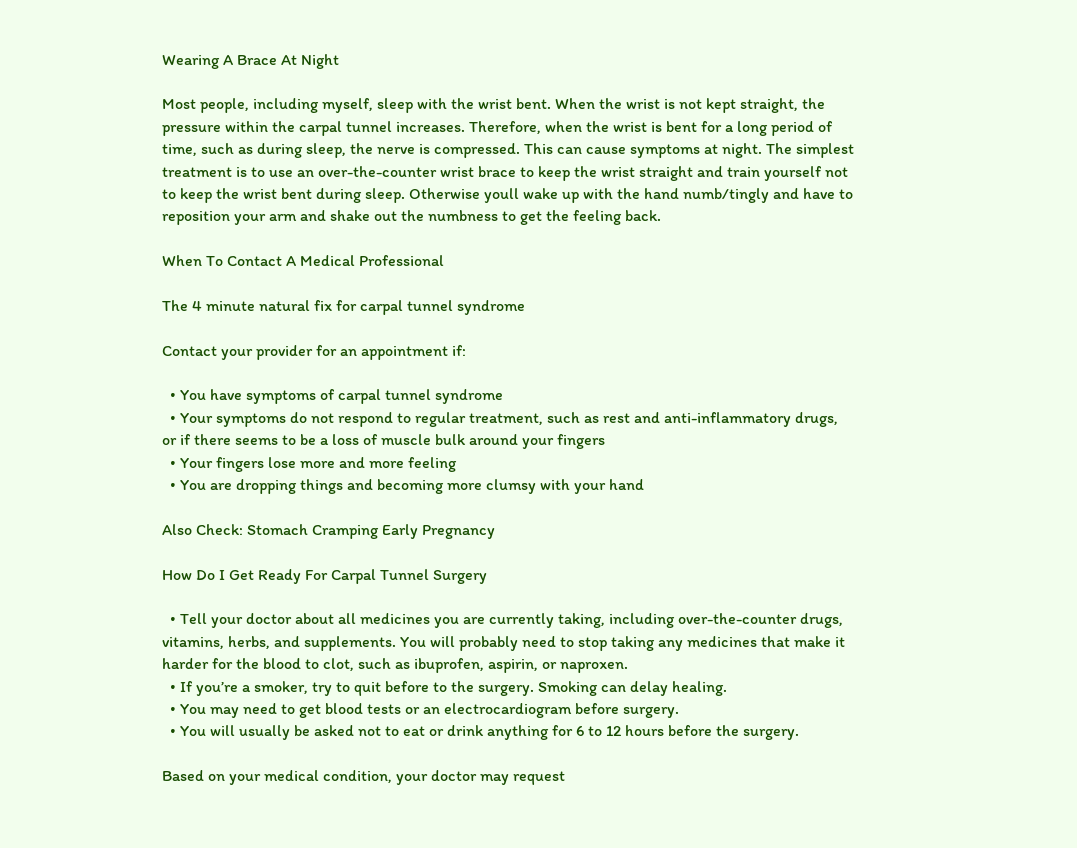Wearing A Brace At Night

Most people, including myself, sleep with the wrist bent. When the wrist is not kept straight, the pressure within the carpal tunnel increases. Therefore, when the wrist is bent for a long period of time, such as during sleep, the nerve is compressed. This can cause symptoms at night. The simplest treatment is to use an over-the-counter wrist brace to keep the wrist straight and train yourself not to keep the wrist bent during sleep. Otherwise youll wake up with the hand numb/tingly and have to reposition your arm and shake out the numbness to get the feeling back.

When To Contact A Medical Professional

The 4 minute natural fix for carpal tunnel syndrome

Contact your provider for an appointment if:

  • You have symptoms of carpal tunnel syndrome
  • Your symptoms do not respond to regular treatment, such as rest and anti-inflammatory drugs, or if there seems to be a loss of muscle bulk around your fingers
  • Your fingers lose more and more feeling
  • You are dropping things and becoming more clumsy with your hand

Also Check: Stomach Cramping Early Pregnancy

How Do I Get Ready For Carpal Tunnel Surgery

  • Tell your doctor about all medicines you are currently taking, including over-the-counter drugs, vitamins, herbs, and supplements. You will probably need to stop taking any medicines that make it harder for the blood to clot, such as ibuprofen, aspirin, or naproxen.
  • If you’re a smoker, try to quit before to the surgery. Smoking can delay healing.
  • You may need to get blood tests or an electrocardiogram before surgery.
  • You will usually be asked not to eat or drink anything for 6 to 12 hours before the surgery.

Based on your medical condition, your doctor may request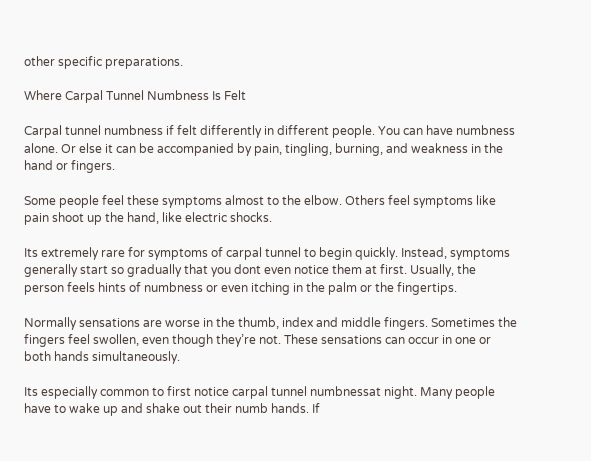other specific preparations.

Where Carpal Tunnel Numbness Is Felt

Carpal tunnel numbness if felt differently in different people. You can have numbness alone. Or else it can be accompanied by pain, tingling, burning, and weakness in the hand or fingers.

Some people feel these symptoms almost to the elbow. Others feel symptoms like pain shoot up the hand, like electric shocks.

Its extremely rare for symptoms of carpal tunnel to begin quickly. Instead, symptoms generally start so gradually that you dont even notice them at first. Usually, the person feels hints of numbness or even itching in the palm or the fingertips.

Normally sensations are worse in the thumb, index and middle fingers. Sometimes the fingers feel swollen, even though they’re not. These sensations can occur in one or both hands simultaneously.

Its especially common to first notice carpal tunnel numbnessat night. Many people have to wake up and shake out their numb hands. If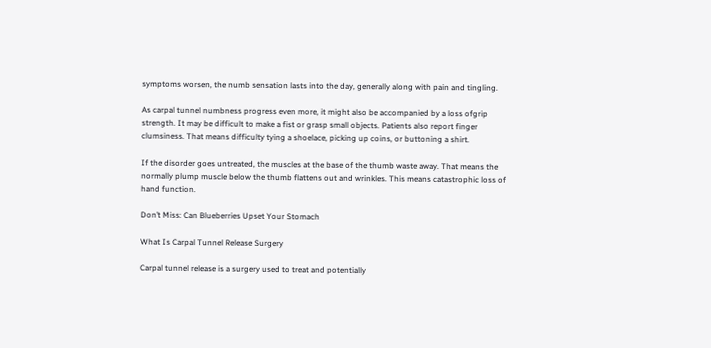symptoms worsen, the numb sensation lasts into the day, generally along with pain and tingling.

As carpal tunnel numbness progress even more, it might also be accompanied by a loss ofgrip strength. It may be difficult to make a fist or grasp small objects. Patients also report finger clumsiness. That means difficulty tying a shoelace, picking up coins, or buttoning a shirt.

If the disorder goes untreated, the muscles at the base of the thumb waste away. That means the normally plump muscle below the thumb flattens out and wrinkles. This means catastrophic loss of hand function.

Don’t Miss: Can Blueberries Upset Your Stomach

What Is Carpal Tunnel Release Surgery

Carpal tunnel release is a surgery used to treat and potentially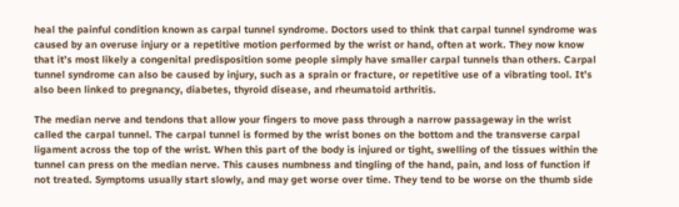heal the painful condition known as carpal tunnel syndrome. Doctors used to think that carpal tunnel syndrome was caused by an overuse injury or a repetitive motion performed by the wrist or hand, often at work. They now know that it’s most likely a congenital predisposition some people simply have smaller carpal tunnels than others. Carpal tunnel syndrome can also be caused by injury, such as a sprain or fracture, or repetitive use of a vibrating tool. It’s also been linked to pregnancy, diabetes, thyroid disease, and rheumatoid arthritis.

The median nerve and tendons that allow your fingers to move pass through a narrow passageway in the wrist called the carpal tunnel. The carpal tunnel is formed by the wrist bones on the bottom and the transverse carpal ligament across the top of the wrist. When this part of the body is injured or tight, swelling of the tissues within the tunnel can press on the median nerve. This causes numbness and tingling of the hand, pain, and loss of function if not treated. Symptoms usually start slowly, and may get worse over time. They tend to be worse on the thumb side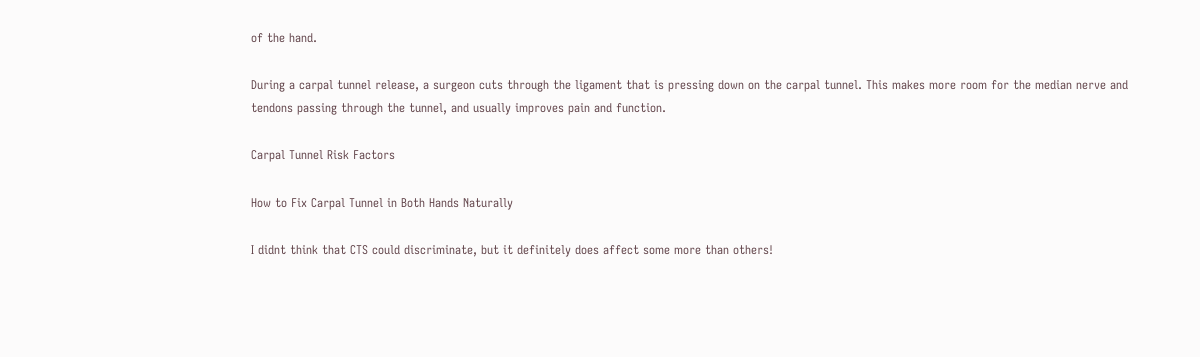of the hand.

During a carpal tunnel release, a surgeon cuts through the ligament that is pressing down on the carpal tunnel. This makes more room for the median nerve and tendons passing through the tunnel, and usually improves pain and function.

Carpal Tunnel Risk Factors

How to Fix Carpal Tunnel in Both Hands Naturally

I didnt think that CTS could discriminate, but it definitely does affect some more than others!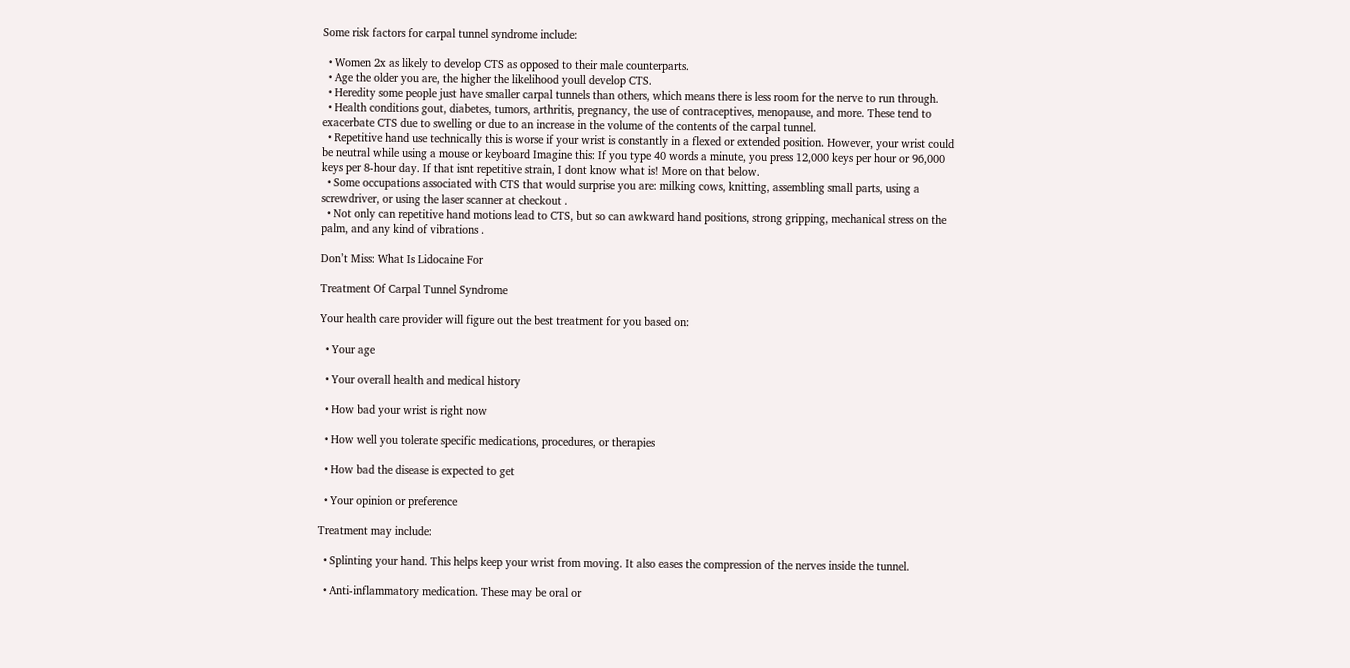Some risk factors for carpal tunnel syndrome include:

  • Women 2x as likely to develop CTS as opposed to their male counterparts.
  • Age the older you are, the higher the likelihood youll develop CTS.
  • Heredity some people just have smaller carpal tunnels than others, which means there is less room for the nerve to run through.
  • Health conditions gout, diabetes, tumors, arthritis, pregnancy, the use of contraceptives, menopause, and more. These tend to exacerbate CTS due to swelling or due to an increase in the volume of the contents of the carpal tunnel.
  • Repetitive hand use technically this is worse if your wrist is constantly in a flexed or extended position. However, your wrist could be neutral while using a mouse or keyboard Imagine this: If you type 40 words a minute, you press 12,000 keys per hour or 96,000 keys per 8-hour day. If that isnt repetitive strain, I dont know what is! More on that below.
  • Some occupations associated with CTS that would surprise you are: milking cows, knitting, assembling small parts, using a screwdriver, or using the laser scanner at checkout .
  • Not only can repetitive hand motions lead to CTS, but so can awkward hand positions, strong gripping, mechanical stress on the palm, and any kind of vibrations .

Don’t Miss: What Is Lidocaine For

Treatment Of Carpal Tunnel Syndrome

Your health care provider will figure out the best treatment for you based on:

  • Your age

  • Your overall health and medical history

  • How bad your wrist is right now

  • How well you tolerate specific medications, procedures, or therapies

  • How bad the disease is expected to get

  • Your opinion or preference

Treatment may include:

  • Splinting your hand. This helps keep your wrist from moving. It also eases the compression of the nerves inside the tunnel.

  • Anti-inflammatory medication. These may be oral or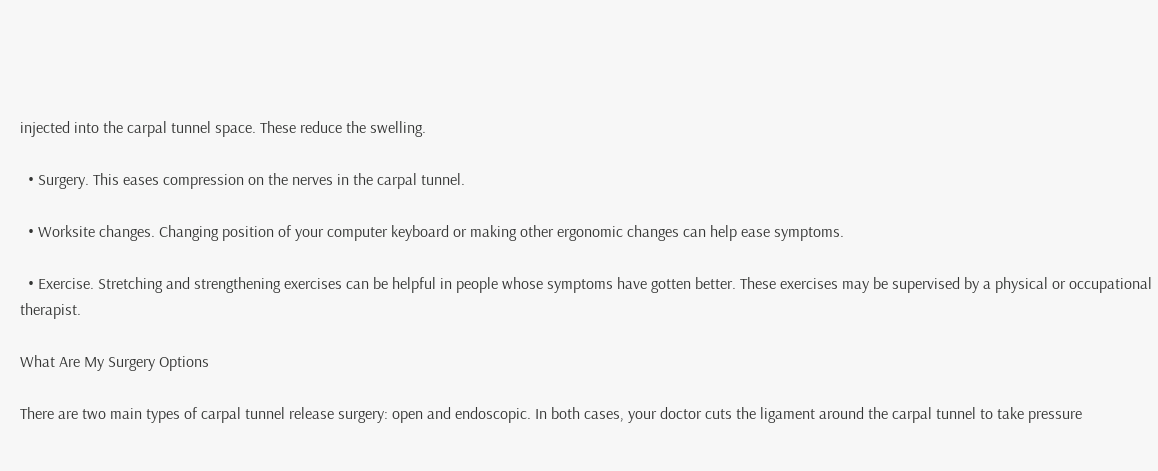injected into the carpal tunnel space. These reduce the swelling.

  • Surgery. This eases compression on the nerves in the carpal tunnel.

  • Worksite changes. Changing position of your computer keyboard or making other ergonomic changes can help ease symptoms.

  • Exercise. Stretching and strengthening exercises can be helpful in people whose symptoms have gotten better. These exercises may be supervised by a physical or occupational therapist.

What Are My Surgery Options

There are two main types of carpal tunnel release surgery: open and endoscopic. In both cases, your doctor cuts the ligament around the carpal tunnel to take pressure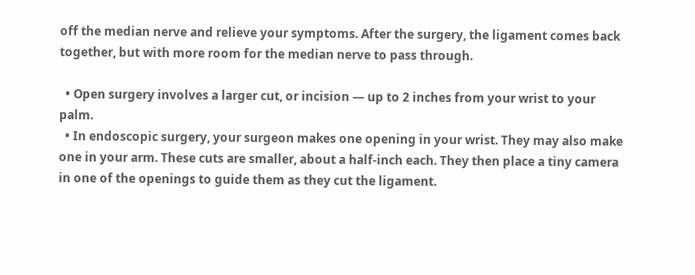off the median nerve and relieve your symptoms. After the surgery, the ligament comes back together, but with more room for the median nerve to pass through.

  • Open surgery involves a larger cut, or incision — up to 2 inches from your wrist to your palm.
  • In endoscopic surgery, your surgeon makes one opening in your wrist. They may also make one in your arm. These cuts are smaller, about a half-inch each. They then place a tiny camera in one of the openings to guide them as they cut the ligament.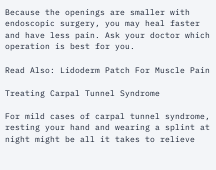Because the openings are smaller with endoscopic surgery, you may heal faster and have less pain. Ask your doctor which operation is best for you.

Read Also: Lidoderm Patch For Muscle Pain

Treating Carpal Tunnel Syndrome

For mild cases of carpal tunnel syndrome, resting your hand and wearing a splint at night might be all it takes to relieve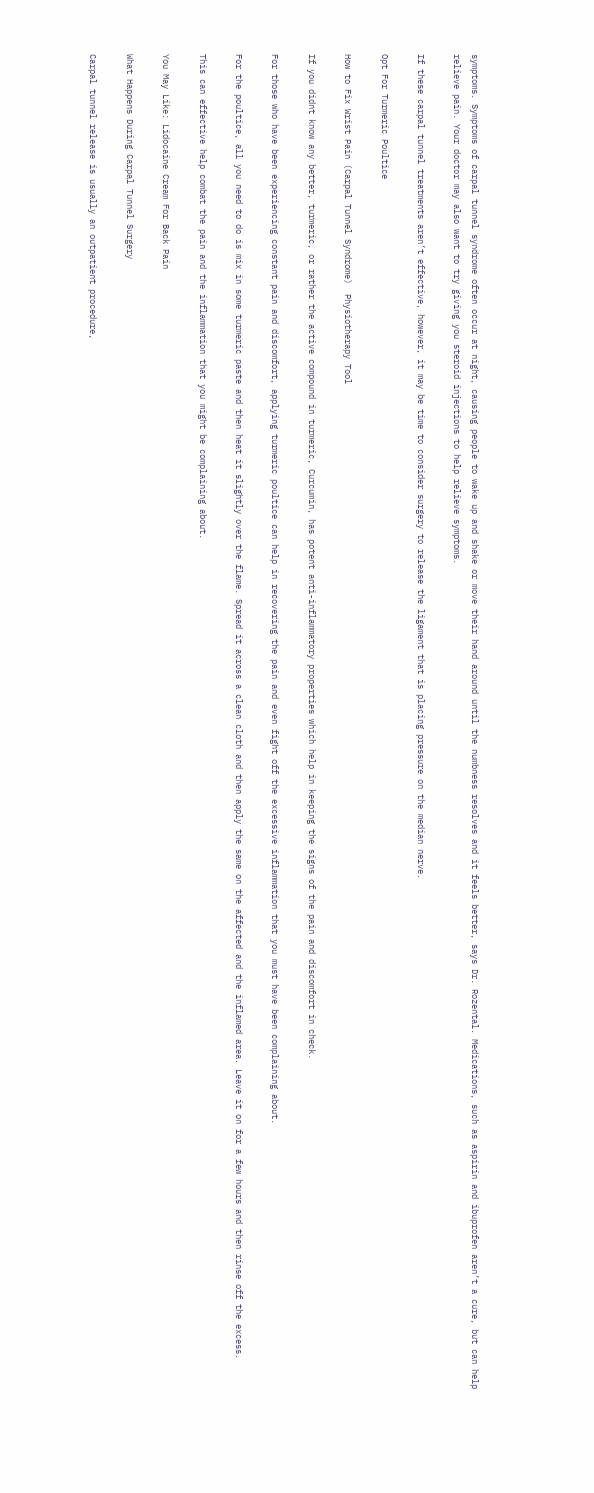symptoms. Symptoms of carpal tunnel syndrome often occur at night, causing people to wake up and shake or move their hand around until the numbness resolves and it feels better, says Dr. Rozental. Medications, such as aspirin and ibuprofen aren’t a cure, but can help relieve pain. Your doctor may also want to try giving you steroid injections to help relieve symptoms.

If these carpal tunnel treatments aren’t effective, however, it may be time to consider surgery to release the ligament that is placing pressure on the median nerve.

Opt For Turmeric Poultice

How to Fix Wrist Pain (Carpal Tunnel Syndrome)  Physiotherapy Tool

If you didnt know any better, turmeric, or rather the active compound in turmeric, Curcumin, has potent anti-inflammatory properties which help in keeping the signs of the pain and discomfort in check.

For those who have been experiencing constant pain and discomfort, applying turmeric poultice can help in recovering the pain and even fight off the excessive inflammation that you must have been complaining about.

For the poultice, all you need to do is mix in some turmeric paste and then heat it slightly over the flame. Spread it across a clean cloth and then apply the same on the affected and the inflamed area. Leave it on for a few hours and then rinse off the excess.

This can effective help combat the pain and the inflammation that you might be complaining about.

You May Like: Lidocaine Cream For Back Pain

What Happens During Carpal Tunnel Surgery

Carpal tunnel release is usually an outpatient procedure,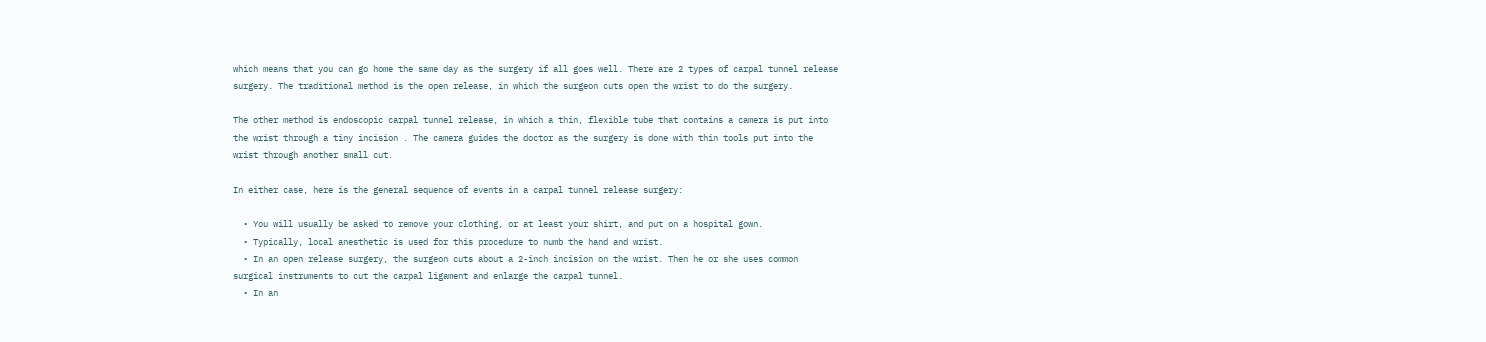which means that you can go home the same day as the surgery if all goes well. There are 2 types of carpal tunnel release surgery. The traditional method is the open release, in which the surgeon cuts open the wrist to do the surgery.

The other method is endoscopic carpal tunnel release, in which a thin, flexible tube that contains a camera is put into the wrist through a tiny incision . The camera guides the doctor as the surgery is done with thin tools put into the wrist through another small cut.

In either case, here is the general sequence of events in a carpal tunnel release surgery:

  • You will usually be asked to remove your clothing, or at least your shirt, and put on a hospital gown.
  • Typically, local anesthetic is used for this procedure to numb the hand and wrist.
  • In an open release surgery, the surgeon cuts about a 2-inch incision on the wrist. Then he or she uses common surgical instruments to cut the carpal ligament and enlarge the carpal tunnel.
  • In an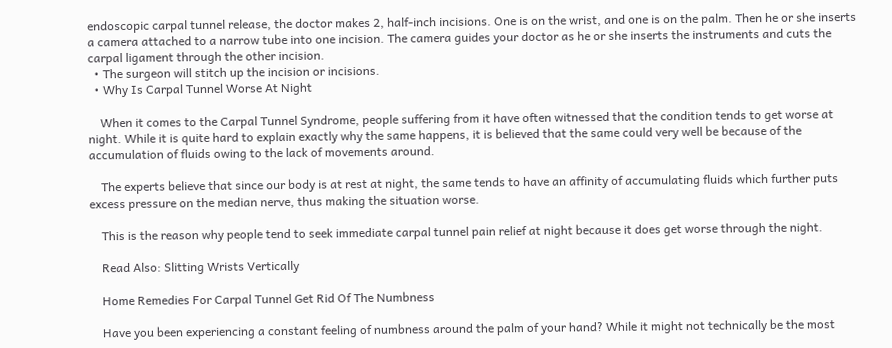endoscopic carpal tunnel release, the doctor makes 2, half-inch incisions. One is on the wrist, and one is on the palm. Then he or she inserts a camera attached to a narrow tube into one incision. The camera guides your doctor as he or she inserts the instruments and cuts the carpal ligament through the other incision.
  • The surgeon will stitch up the incision or incisions.
  • Why Is Carpal Tunnel Worse At Night

    When it comes to the Carpal Tunnel Syndrome, people suffering from it have often witnessed that the condition tends to get worse at night. While it is quite hard to explain exactly why the same happens, it is believed that the same could very well be because of the accumulation of fluids owing to the lack of movements around.

    The experts believe that since our body is at rest at night, the same tends to have an affinity of accumulating fluids which further puts excess pressure on the median nerve, thus making the situation worse.

    This is the reason why people tend to seek immediate carpal tunnel pain relief at night because it does get worse through the night.

    Read Also: Slitting Wrists Vertically

    Home Remedies For Carpal Tunnel Get Rid Of The Numbness

    Have you been experiencing a constant feeling of numbness around the palm of your hand? While it might not technically be the most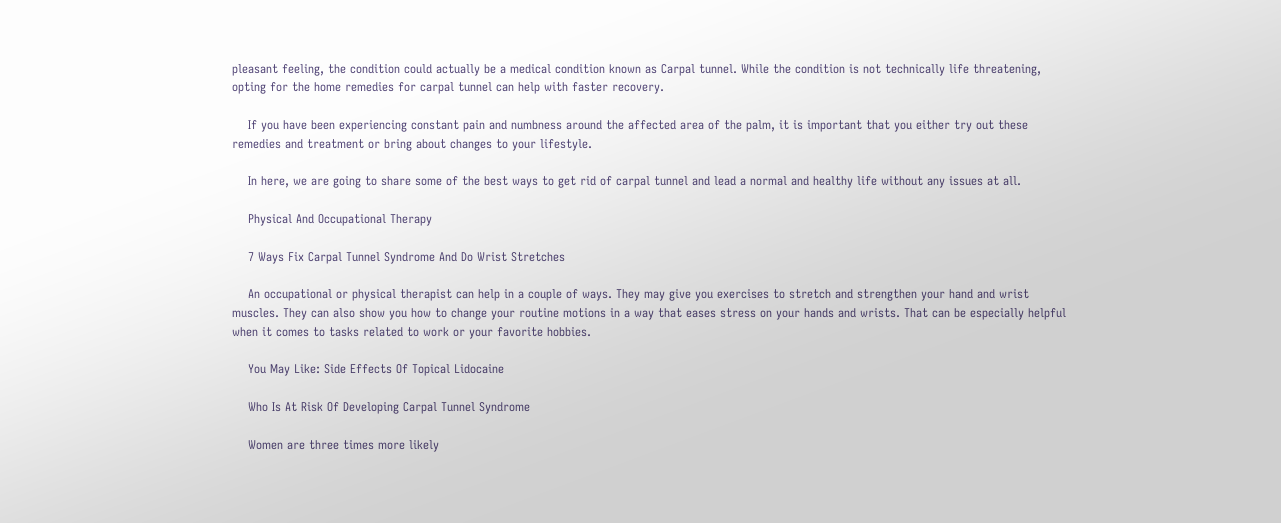pleasant feeling, the condition could actually be a medical condition known as Carpal tunnel. While the condition is not technically life threatening, opting for the home remedies for carpal tunnel can help with faster recovery.

    If you have been experiencing constant pain and numbness around the affected area of the palm, it is important that you either try out these remedies and treatment or bring about changes to your lifestyle.

    In here, we are going to share some of the best ways to get rid of carpal tunnel and lead a normal and healthy life without any issues at all.

    Physical And Occupational Therapy

    7 Ways Fix Carpal Tunnel Syndrome And Do Wrist Stretches

    An occupational or physical therapist can help in a couple of ways. They may give you exercises to stretch and strengthen your hand and wrist muscles. They can also show you how to change your routine motions in a way that eases stress on your hands and wrists. That can be especially helpful when it comes to tasks related to work or your favorite hobbies.

    You May Like: Side Effects Of Topical Lidocaine

    Who Is At Risk Of Developing Carpal Tunnel Syndrome

    Women are three times more likely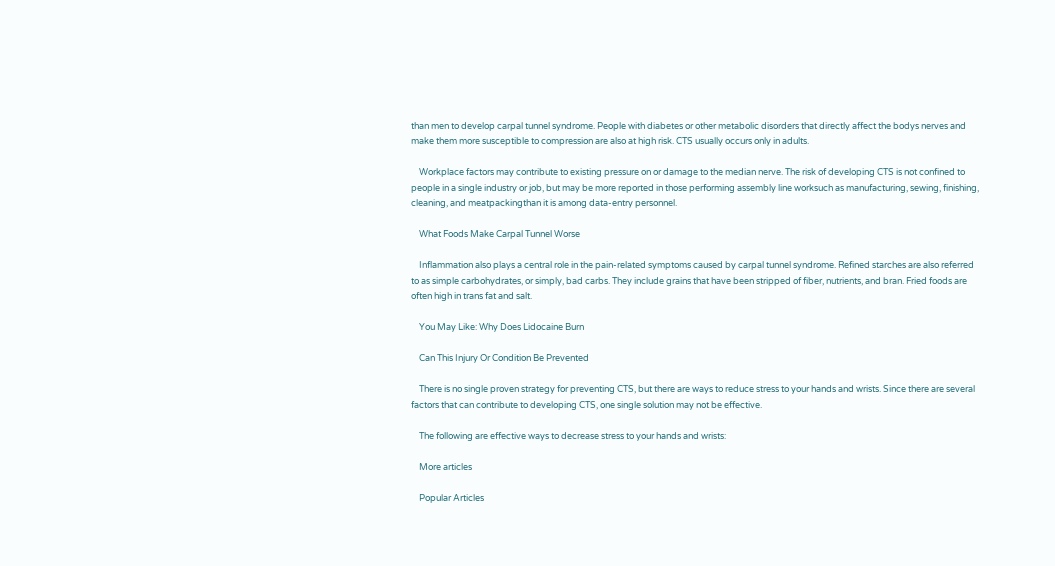than men to develop carpal tunnel syndrome. People with diabetes or other metabolic disorders that directly affect the bodys nerves and make them more susceptible to compression are also at high risk. CTS usually occurs only in adults.

    Workplace factors may contribute to existing pressure on or damage to the median nerve. The risk of developing CTS is not confined to people in a single industry or job, but may be more reported in those performing assembly line worksuch as manufacturing, sewing, finishing, cleaning, and meatpackingthan it is among data-entry personnel.

    What Foods Make Carpal Tunnel Worse

    Inflammation also plays a central role in the pain-related symptoms caused by carpal tunnel syndrome. Refined starches are also referred to as simple carbohydrates, or simply, bad carbs. They include grains that have been stripped of fiber, nutrients, and bran. Fried foods are often high in trans fat and salt.

    You May Like: Why Does Lidocaine Burn

    Can This Injury Or Condition Be Prevented

    There is no single proven strategy for preventing CTS, but there are ways to reduce stress to your hands and wrists. Since there are several factors that can contribute to developing CTS, one single solution may not be effective.

    The following are effective ways to decrease stress to your hands and wrists:

    More articles

    Popular Articles